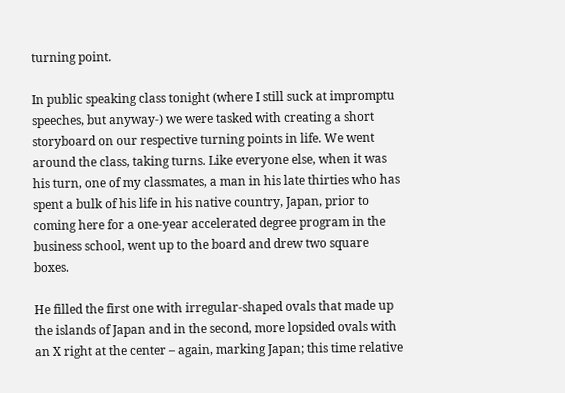turning point.

In public speaking class tonight (where I still suck at impromptu speeches, but anyway-) we were tasked with creating a short storyboard on our respective turning points in life. We went around the class, taking turns. Like everyone else, when it was his turn, one of my classmates, a man in his late thirties who has spent a bulk of his life in his native country, Japan, prior to coming here for a one-year accelerated degree program in the business school, went up to the board and drew two square boxes.

He filled the first one with irregular-shaped ovals that made up the islands of Japan and in the second, more lopsided ovals with an X right at the center – again, marking Japan; this time relative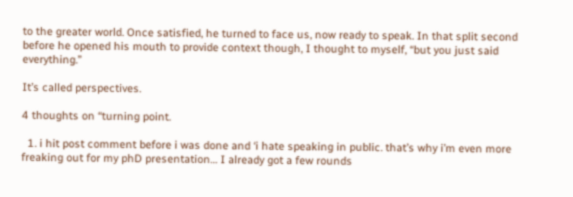to the greater world. Once satisfied, he turned to face us, now ready to speak. In that split second before he opened his mouth to provide context though, I thought to myself, “but you just said everything.”

It’s called perspectives.

4 thoughts on “turning point.

  1. i hit post comment before i was done and ‘i hate speaking in public. that’s why i’m even more freaking out for my phD presentation… I already got a few rounds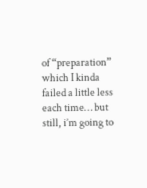of “preparation” which I kinda failed a little less each time… but still, i’m going to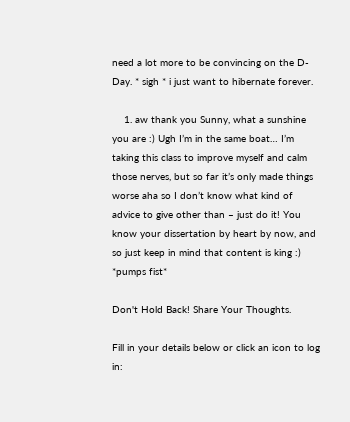need a lot more to be convincing on the D-Day. * sigh * i just want to hibernate forever.

    1. aw thank you Sunny, what a sunshine you are :) Ugh I’m in the same boat… I’m taking this class to improve myself and calm those nerves, but so far it’s only made things worse aha so I don’t know what kind of advice to give other than – just do it! You know your dissertation by heart by now, and so just keep in mind that content is king :) *pumps fist*

Don't Hold Back! Share Your Thoughts.

Fill in your details below or click an icon to log in: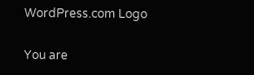WordPress.com Logo

You are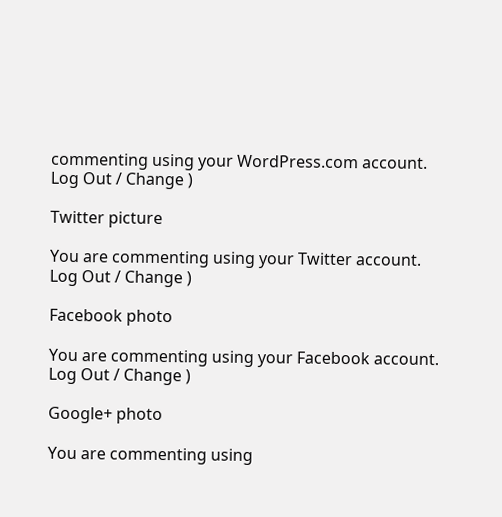commenting using your WordPress.com account. Log Out / Change )

Twitter picture

You are commenting using your Twitter account. Log Out / Change )

Facebook photo

You are commenting using your Facebook account. Log Out / Change )

Google+ photo

You are commenting using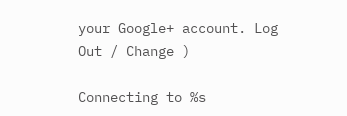your Google+ account. Log Out / Change )

Connecting to %s